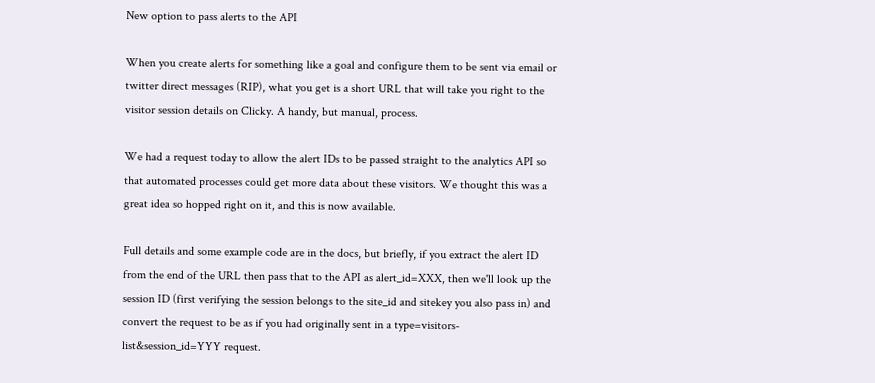New option to pass alerts to the API

When you create alerts for something like a goal and configure them to be sent via email or twitter direct messages (RIP), what you get is a short URL that will take you right to the visitor session details on Clicky. A handy, but manual, process.

We had a request today to allow the alert IDs to be passed straight to the analytics API so that automated processes could get more data about these visitors. We thought this was a great idea so hopped right on it, and this is now available.

Full details and some example code are in the docs, but briefly, if you extract the alert ID from the end of the URL then pass that to the API as alert_id=XXX, then we'll look up the session ID (first verifying the session belongs to the site_id and sitekey you also pass in) and convert the request to be as if you had originally sent in a type=visitors-list&session_id=YYY request.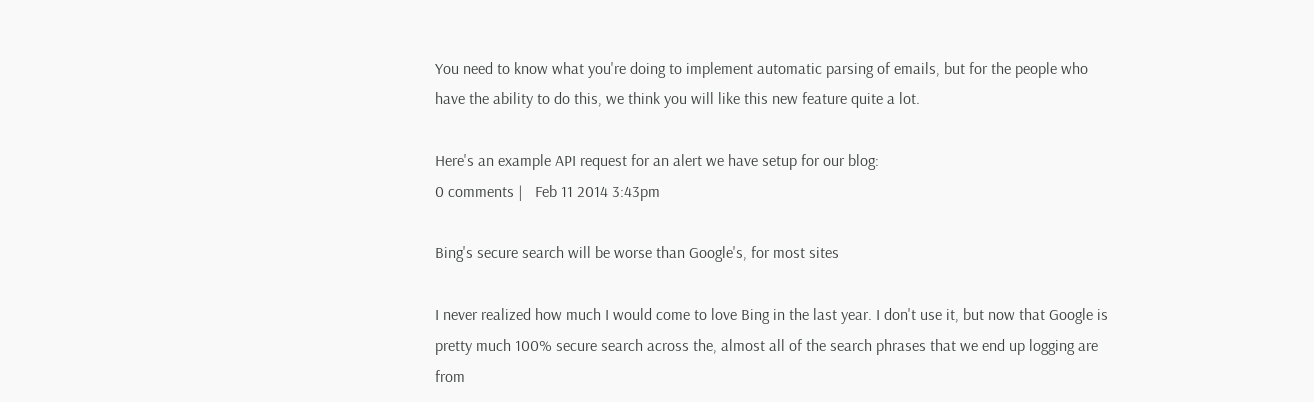You need to know what you're doing to implement automatic parsing of emails, but for the people who have the ability to do this, we think you will like this new feature quite a lot.

Here's an example API request for an alert we have setup for our blog:
0 comments |   Feb 11 2014 3:43pm

Bing's secure search will be worse than Google's, for most sites

I never realized how much I would come to love Bing in the last year. I don't use it, but now that Google is pretty much 100% secure search across the, almost all of the search phrases that we end up logging are from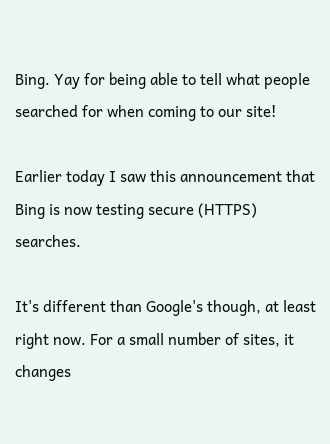Bing. Yay for being able to tell what people searched for when coming to our site!

Earlier today I saw this announcement that Bing is now testing secure (HTTPS) searches.

It's different than Google's though, at least right now. For a small number of sites, it changes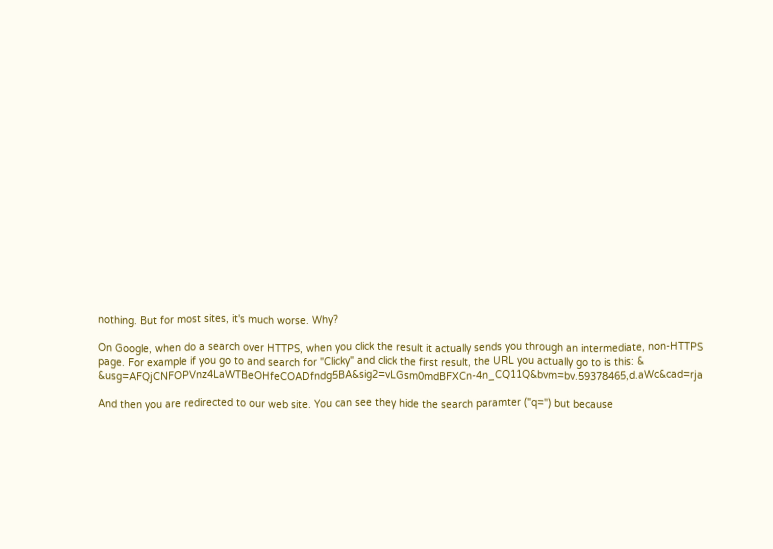nothing. But for most sites, it's much worse. Why?

On Google, when do a search over HTTPS, when you click the result it actually sends you through an intermediate, non-HTTPS page. For example if you go to and search for "Clicky" and click the first result, the URL you actually go to is this: & &usg=AFQjCNFOPVnz4LaWTBeOHfeCOADfndg5BA&sig2=vLGsm0mdBFXCn-4n_CQ11Q&bvm=bv.59378465,d.aWc&cad=rja

And then you are redirected to our web site. You can see they hide the search paramter ("q=") but because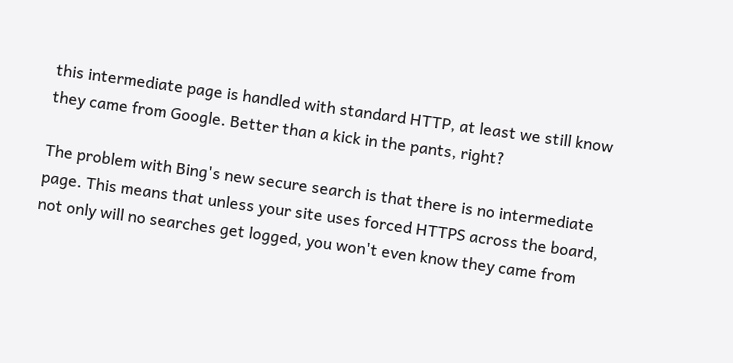this intermediate page is handled with standard HTTP, at least we still know they came from Google. Better than a kick in the pants, right?

The problem with Bing's new secure search is that there is no intermediate page. This means that unless your site uses forced HTTPS across the board, not only will no searches get logged, you won't even know they came from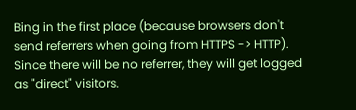Bing in the first place (because browsers don't send referrers when going from HTTPS -> HTTP). Since there will be no referrer, they will get logged as "direct" visitors.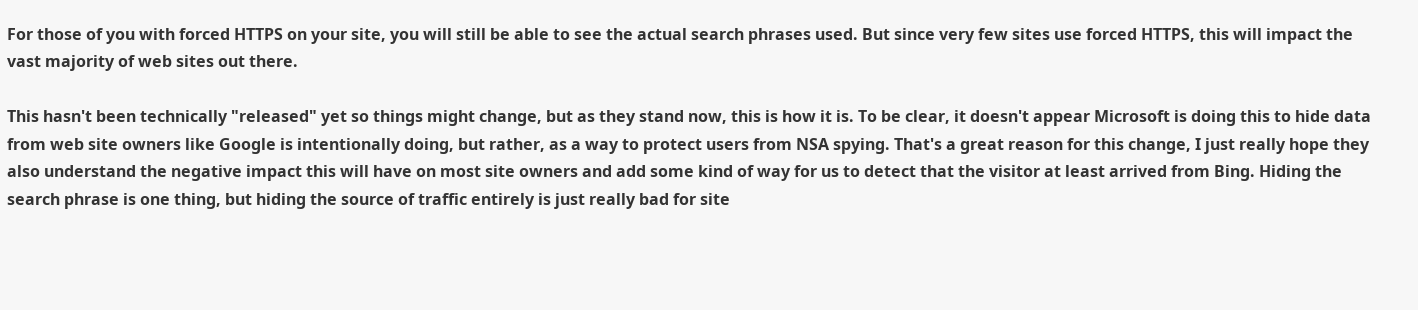For those of you with forced HTTPS on your site, you will still be able to see the actual search phrases used. But since very few sites use forced HTTPS, this will impact the vast majority of web sites out there.

This hasn't been technically "released" yet so things might change, but as they stand now, this is how it is. To be clear, it doesn't appear Microsoft is doing this to hide data from web site owners like Google is intentionally doing, but rather, as a way to protect users from NSA spying. That's a great reason for this change, I just really hope they also understand the negative impact this will have on most site owners and add some kind of way for us to detect that the visitor at least arrived from Bing. Hiding the search phrase is one thing, but hiding the source of traffic entirely is just really bad for site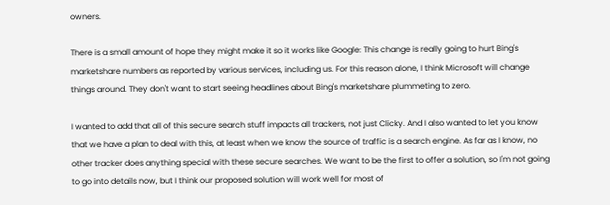owners.

There is a small amount of hope they might make it so it works like Google: This change is really going to hurt Bing's marketshare numbers as reported by various services, including us. For this reason alone, I think Microsoft will change things around. They don't want to start seeing headlines about Bing's marketshare plummeting to zero.

I wanted to add that all of this secure search stuff impacts all trackers, not just Clicky. And I also wanted to let you know that we have a plan to deal with this, at least when we know the source of traffic is a search engine. As far as I know, no other tracker does anything special with these secure searches. We want to be the first to offer a solution, so I'm not going to go into details now, but I think our proposed solution will work well for most of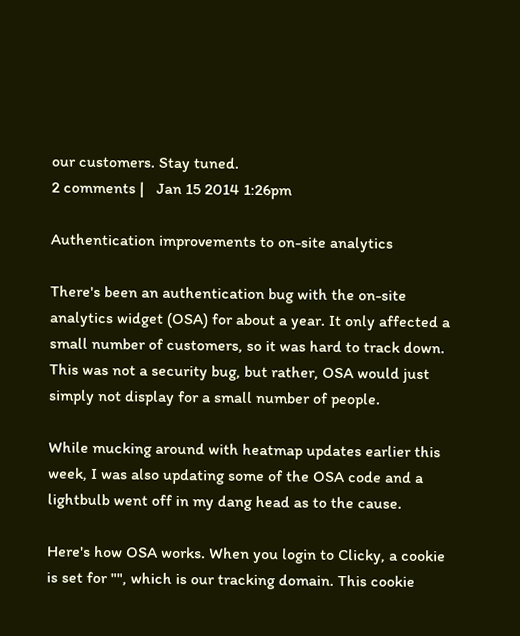our customers. Stay tuned.
2 comments |   Jan 15 2014 1:26pm

Authentication improvements to on-site analytics

There's been an authentication bug with the on-site analytics widget (OSA) for about a year. It only affected a small number of customers, so it was hard to track down. This was not a security bug, but rather, OSA would just simply not display for a small number of people.

While mucking around with heatmap updates earlier this week, I was also updating some of the OSA code and a lightbulb went off in my dang head as to the cause.

Here's how OSA works. When you login to Clicky, a cookie is set for "", which is our tracking domain. This cookie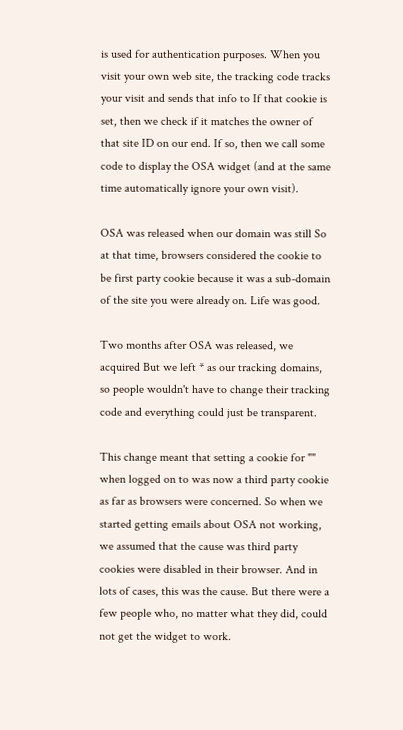is used for authentication purposes. When you visit your own web site, the tracking code tracks your visit and sends that info to If that cookie is set, then we check if it matches the owner of that site ID on our end. If so, then we call some code to display the OSA widget (and at the same time automatically ignore your own visit).

OSA was released when our domain was still So at that time, browsers considered the cookie to be first party cookie because it was a sub-domain of the site you were already on. Life was good.

Two months after OSA was released, we acquired But we left * as our tracking domains, so people wouldn't have to change their tracking code and everything could just be transparent.

This change meant that setting a cookie for "" when logged on to was now a third party cookie as far as browsers were concerned. So when we started getting emails about OSA not working, we assumed that the cause was third party cookies were disabled in their browser. And in lots of cases, this was the cause. But there were a few people who, no matter what they did, could not get the widget to work.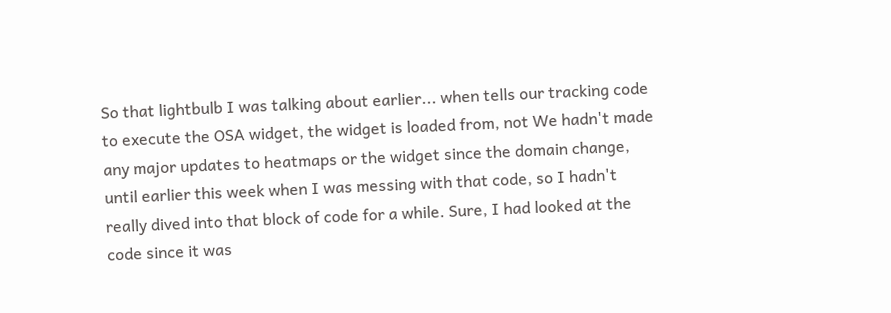So that lightbulb I was talking about earlier... when tells our tracking code to execute the OSA widget, the widget is loaded from, not We hadn't made any major updates to heatmaps or the widget since the domain change, until earlier this week when I was messing with that code, so I hadn't really dived into that block of code for a while. Sure, I had looked at the code since it was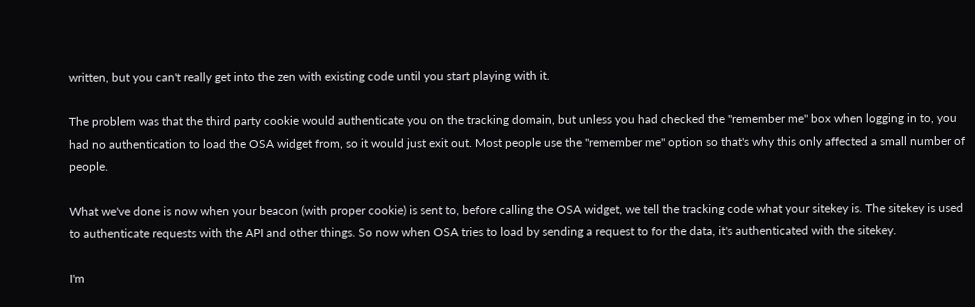written, but you can't really get into the zen with existing code until you start playing with it.

The problem was that the third party cookie would authenticate you on the tracking domain, but unless you had checked the "remember me" box when logging in to, you had no authentication to load the OSA widget from, so it would just exit out. Most people use the "remember me" option so that's why this only affected a small number of people.

What we've done is now when your beacon (with proper cookie) is sent to, before calling the OSA widget, we tell the tracking code what your sitekey is. The sitekey is used to authenticate requests with the API and other things. So now when OSA tries to load by sending a request to for the data, it's authenticated with the sitekey.

I'm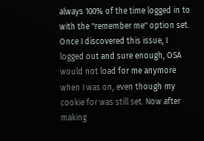always 100% of the time logged in to with the "remember me" option set. Once I discovered this issue, I logged out and sure enough, OSA would not load for me anymore when I was on, even though my cookie for was still set. Now after making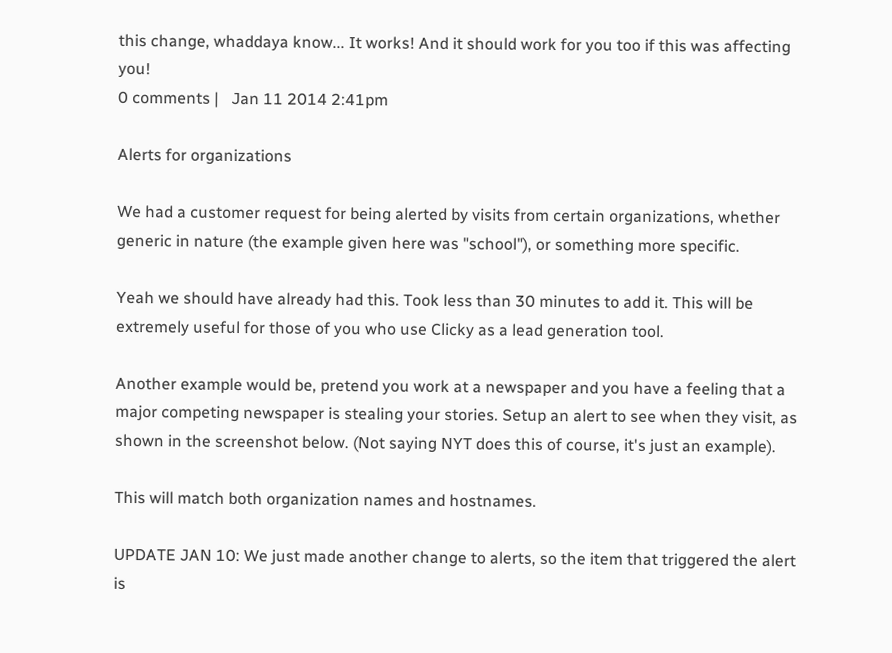this change, whaddaya know... It works! And it should work for you too if this was affecting you!
0 comments |   Jan 11 2014 2:41pm

Alerts for organizations

We had a customer request for being alerted by visits from certain organizations, whether generic in nature (the example given here was "school"), or something more specific.

Yeah we should have already had this. Took less than 30 minutes to add it. This will be extremely useful for those of you who use Clicky as a lead generation tool.

Another example would be, pretend you work at a newspaper and you have a feeling that a major competing newspaper is stealing your stories. Setup an alert to see when they visit, as shown in the screenshot below. (Not saying NYT does this of course, it's just an example).

This will match both organization names and hostnames.

UPDATE JAN 10: We just made another change to alerts, so the item that triggered the alert is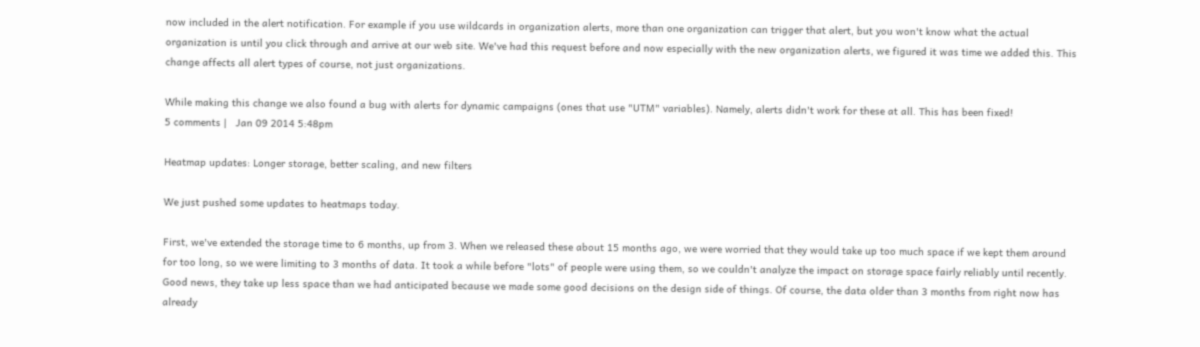now included in the alert notification. For example if you use wildcards in organization alerts, more than one organization can trigger that alert, but you won't know what the actual organization is until you click through and arrive at our web site. We've had this request before and now especially with the new organization alerts, we figured it was time we added this. This change affects all alert types of course, not just organizations.

While making this change we also found a bug with alerts for dynamic campaigns (ones that use "UTM" variables). Namely, alerts didn't work for these at all. This has been fixed!
5 comments |   Jan 09 2014 5:48pm

Heatmap updates: Longer storage, better scaling, and new filters

We just pushed some updates to heatmaps today.

First, we've extended the storage time to 6 months, up from 3. When we released these about 15 months ago, we were worried that they would take up too much space if we kept them around for too long, so we were limiting to 3 months of data. It took a while before "lots" of people were using them, so we couldn't analyze the impact on storage space fairly reliably until recently. Good news, they take up less space than we had anticipated because we made some good decisions on the design side of things. Of course, the data older than 3 months from right now has already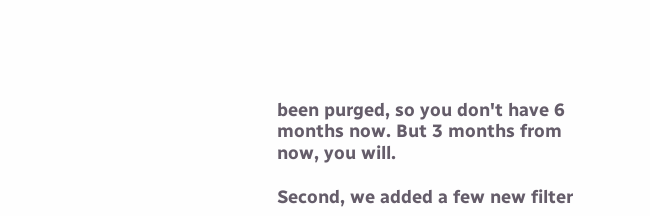been purged, so you don't have 6 months now. But 3 months from now, you will.

Second, we added a few new filter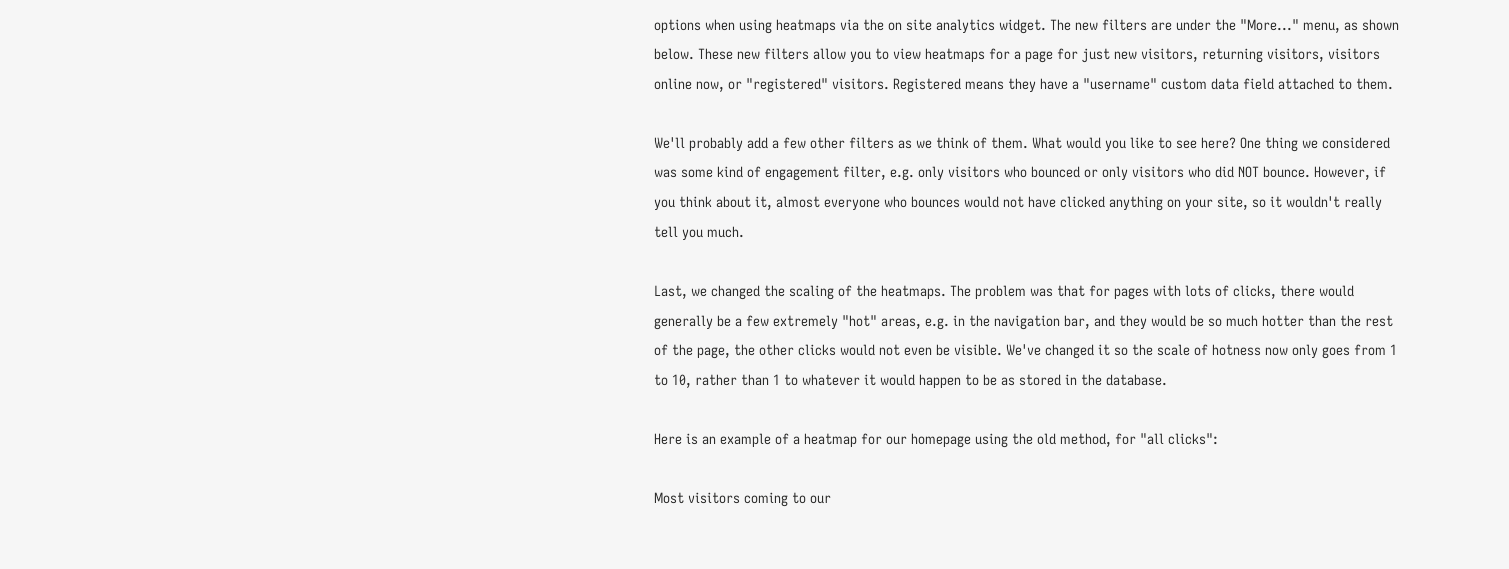options when using heatmaps via the on site analytics widget. The new filters are under the "More..." menu, as shown below. These new filters allow you to view heatmaps for a page for just new visitors, returning visitors, visitors online now, or "registered" visitors. Registered means they have a "username" custom data field attached to them.

We'll probably add a few other filters as we think of them. What would you like to see here? One thing we considered was some kind of engagement filter, e.g. only visitors who bounced or only visitors who did NOT bounce. However, if you think about it, almost everyone who bounces would not have clicked anything on your site, so it wouldn't really tell you much.

Last, we changed the scaling of the heatmaps. The problem was that for pages with lots of clicks, there would generally be a few extremely "hot" areas, e.g. in the navigation bar, and they would be so much hotter than the rest of the page, the other clicks would not even be visible. We've changed it so the scale of hotness now only goes from 1 to 10, rather than 1 to whatever it would happen to be as stored in the database.

Here is an example of a heatmap for our homepage using the old method, for "all clicks":

Most visitors coming to our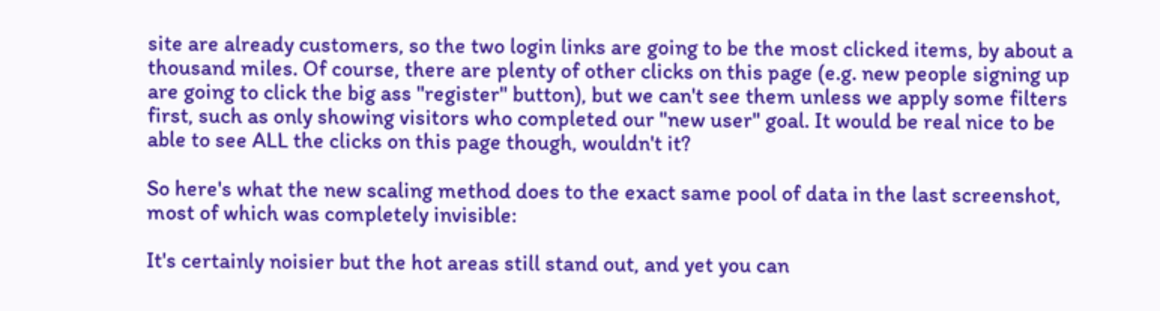site are already customers, so the two login links are going to be the most clicked items, by about a thousand miles. Of course, there are plenty of other clicks on this page (e.g. new people signing up are going to click the big ass "register" button), but we can't see them unless we apply some filters first, such as only showing visitors who completed our "new user" goal. It would be real nice to be able to see ALL the clicks on this page though, wouldn't it?

So here's what the new scaling method does to the exact same pool of data in the last screenshot, most of which was completely invisible:

It's certainly noisier but the hot areas still stand out, and yet you can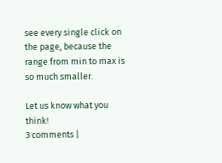see every single click on the page, because the range from min to max is so much smaller.

Let us know what you think!
3 comments |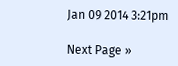Jan 09 2014 3:21pm

Next Page »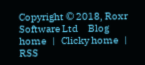Copyright © 2018, Roxr Software Ltd     Blog home   |   Clicky home   |   RSS